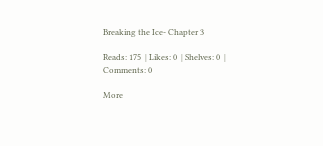Breaking the Ice- Chapter 3

Reads: 175  | Likes: 0  | Shelves: 0  | Comments: 0

More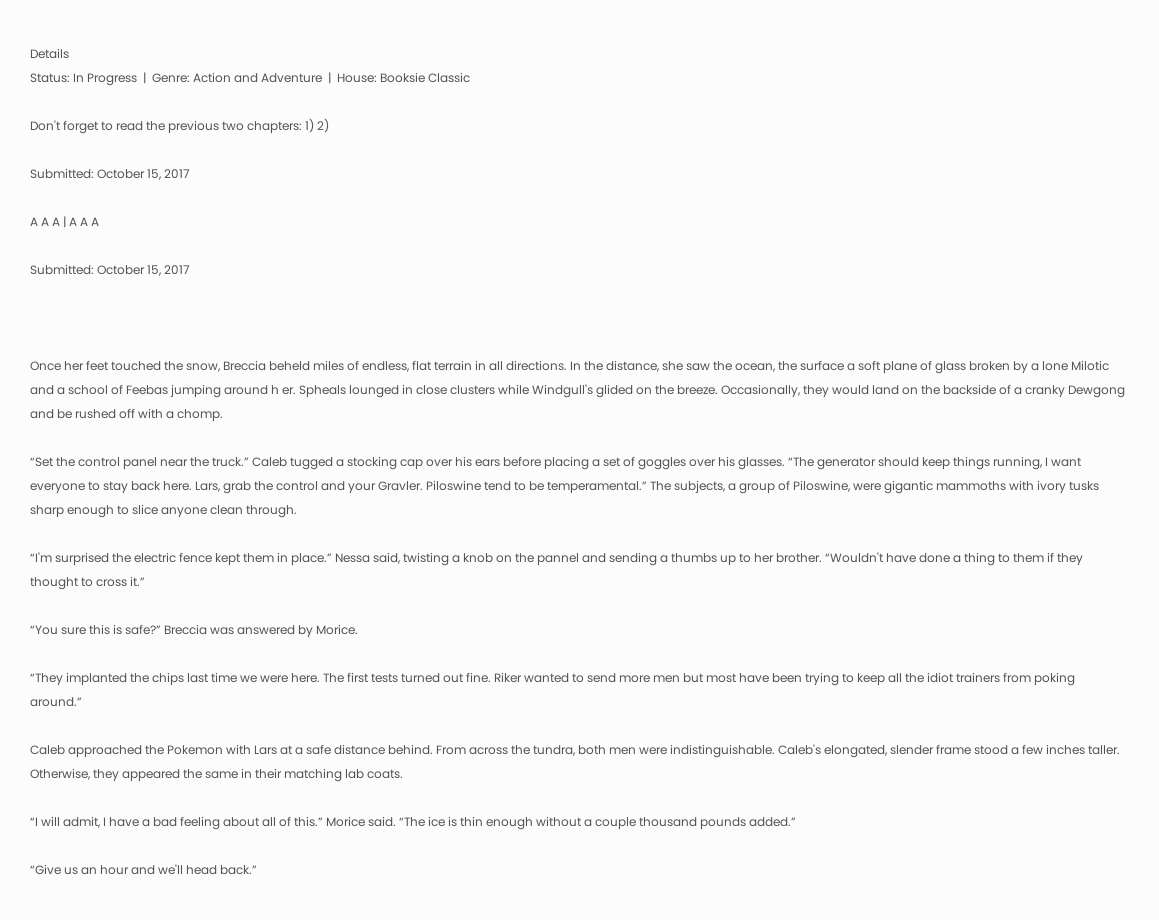Details
Status: In Progress  |  Genre: Action and Adventure  |  House: Booksie Classic

Don't forget to read the previous two chapters: 1) 2)

Submitted: October 15, 2017

A A A | A A A

Submitted: October 15, 2017



Once her feet touched the snow, Breccia beheld miles of endless, flat terrain in all directions. In the distance, she saw the ocean, the surface a soft plane of glass broken by a lone Milotic and a school of Feebas jumping around h er. Spheals lounged in close clusters while Windgull's glided on the breeze. Occasionally, they would land on the backside of a cranky Dewgong and be rushed off with a chomp.

“Set the control panel near the truck.” Caleb tugged a stocking cap over his ears before placing a set of goggles over his glasses. “The generator should keep things running, I want everyone to stay back here. Lars, grab the control and your Gravler. Piloswine tend to be temperamental.” The subjects, a group of Piloswine, were gigantic mammoths with ivory tusks sharp enough to slice anyone clean through.

“I'm surprised the electric fence kept them in place.” Nessa said, twisting a knob on the pannel and sending a thumbs up to her brother. “Wouldn't have done a thing to them if they thought to cross it.”

“You sure this is safe?” Breccia was answered by Morice.

“They implanted the chips last time we were here. The first tests turned out fine. Riker wanted to send more men but most have been trying to keep all the idiot trainers from poking around.”

Caleb approached the Pokemon with Lars at a safe distance behind. From across the tundra, both men were indistinguishable. Caleb's elongated, slender frame stood a few inches taller. Otherwise, they appeared the same in their matching lab coats.

“I will admit, I have a bad feeling about all of this.” Morice said. “The ice is thin enough without a couple thousand pounds added.”

“Give us an hour and we'll head back.”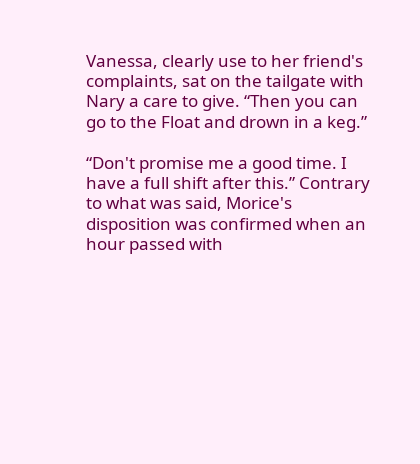Vanessa, clearly use to her friend's complaints, sat on the tailgate with Nary a care to give. “Then you can go to the Float and drown in a keg.”

“Don't promise me a good time. I have a full shift after this.” Contrary to what was said, Morice's disposition was confirmed when an hour passed with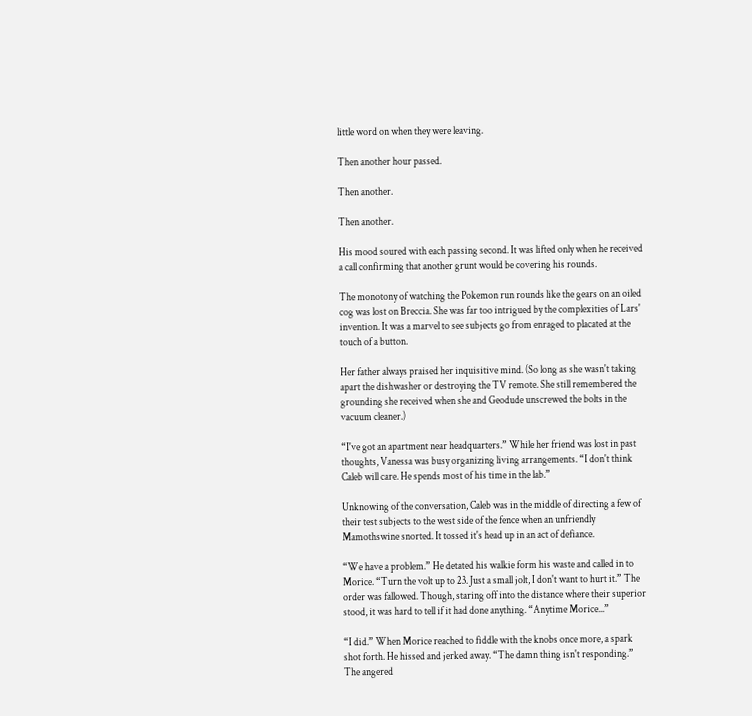little word on when they were leaving.

Then another hour passed.

Then another.

Then another.

His mood soured with each passing second. It was lifted only when he received a call confirming that another grunt would be covering his rounds.

The monotony of watching the Pokemon run rounds like the gears on an oiled cog was lost on Breccia. She was far too intrigued by the complexities of Lars' invention. It was a marvel to see subjects go from enraged to placated at the touch of a button.

Her father always praised her inquisitive mind. (So long as she wasn't taking apart the dishwasher or destroying the TV remote. She still remembered the grounding she received when she and Geodude unscrewed the bolts in the vacuum cleaner.)

“I've got an apartment near headquarters.” While her friend was lost in past thoughts, Vanessa was busy organizing living arrangements. “I don't think Caleb will care. He spends most of his time in the lab.”

Unknowing of the conversation, Caleb was in the middle of directing a few of their test subjects to the west side of the fence when an unfriendly Mamothswine snorted. It tossed it's head up in an act of defiance.

“We have a problem.” He detated his walkie form his waste and called in to Morice. “Turn the volt up to 23. Just a small jolt, I don't want to hurt it.” The order was fallowed. Though, staring off into the distance where their superior stood, it was hard to tell if it had done anything. “Anytime Morice...”

“I did.” When Morice reached to fiddle with the knobs once more, a spark shot forth. He hissed and jerked away. “The damn thing isn't responding.” The angered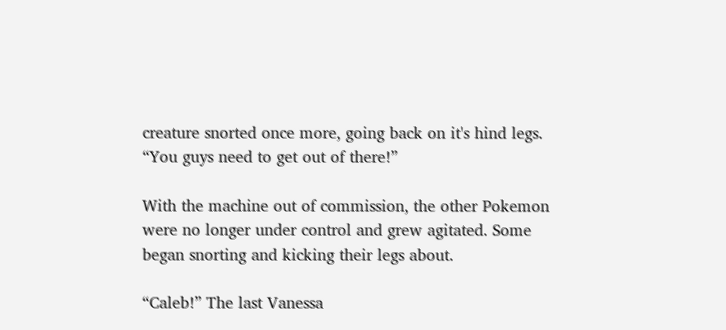creature snorted once more, going back on it's hind legs. “You guys need to get out of there!”

With the machine out of commission, the other Pokemon were no longer under control and grew agitated. Some began snorting and kicking their legs about.

“Caleb!” The last Vanessa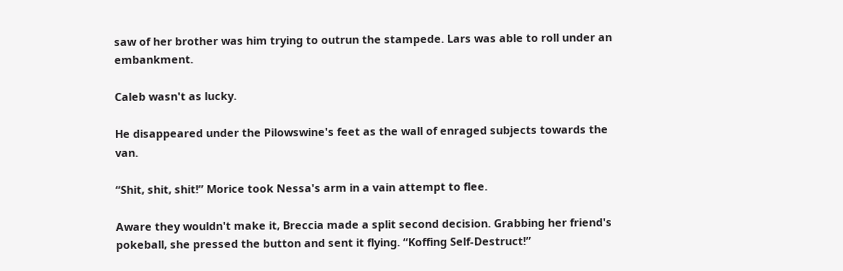saw of her brother was him trying to outrun the stampede. Lars was able to roll under an embankment.

Caleb wasn't as lucky.

He disappeared under the Pilowswine's feet as the wall of enraged subjects towards the van.

“Shit, shit, shit!” Morice took Nessa's arm in a vain attempt to flee.

Aware they wouldn't make it, Breccia made a split second decision. Grabbing her friend's pokeball, she pressed the button and sent it flying. “Koffing Self-Destruct!”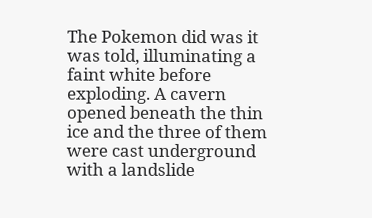The Pokemon did was it was told, illuminating a faint white before exploding. A cavern opened beneath the thin ice and the three of them were cast underground with a landslide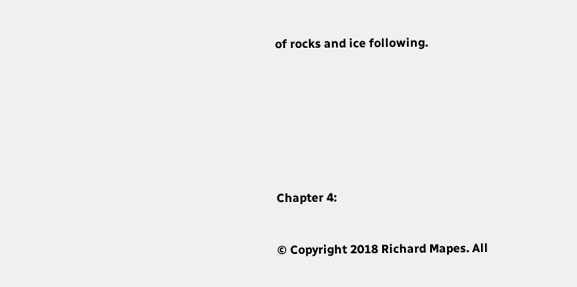of rocks and ice following.





Chapter 4:

© Copyright 2018 Richard Mapes. All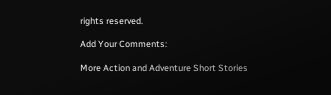rights reserved.

Add Your Comments:

More Action and Adventure Short Stories